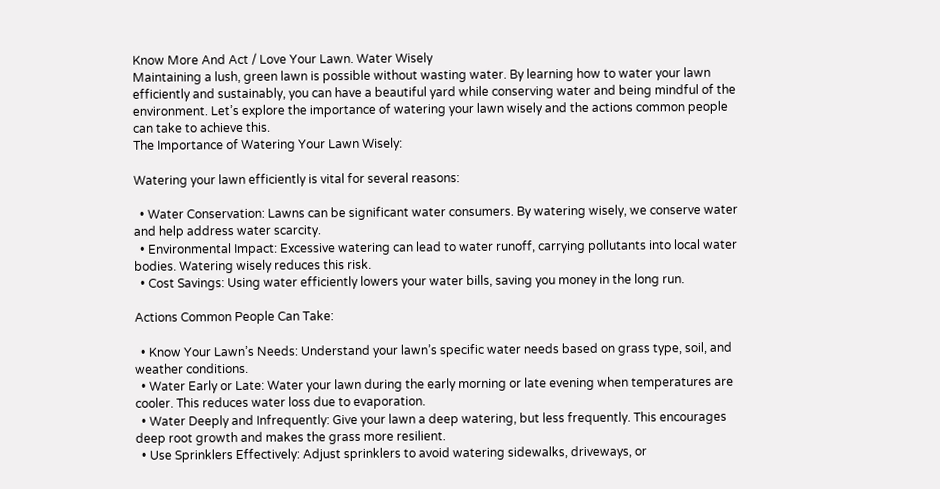Know More And Act / Love Your Lawn. Water Wisely
Maintaining a lush, green lawn is possible without wasting water. By learning how to water your lawn efficiently and sustainably, you can have a beautiful yard while conserving water and being mindful of the environment. Let’s explore the importance of watering your lawn wisely and the actions common people can take to achieve this.
The Importance of Watering Your Lawn Wisely:

Watering your lawn efficiently is vital for several reasons:

  • Water Conservation: Lawns can be significant water consumers. By watering wisely, we conserve water and help address water scarcity.
  • Environmental Impact: Excessive watering can lead to water runoff, carrying pollutants into local water bodies. Watering wisely reduces this risk.
  • Cost Savings: Using water efficiently lowers your water bills, saving you money in the long run.

Actions Common People Can Take:

  • Know Your Lawn’s Needs: Understand your lawn’s specific water needs based on grass type, soil, and weather conditions.
  • Water Early or Late: Water your lawn during the early morning or late evening when temperatures are cooler. This reduces water loss due to evaporation.
  • Water Deeply and Infrequently: Give your lawn a deep watering, but less frequently. This encourages deep root growth and makes the grass more resilient.
  • Use Sprinklers Effectively: Adjust sprinklers to avoid watering sidewalks, driveways, or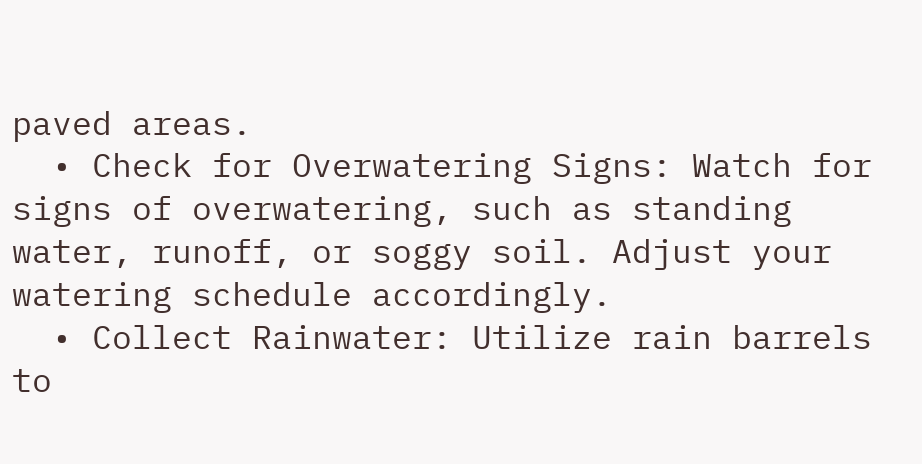paved areas.
  • Check for Overwatering Signs: Watch for signs of overwatering, such as standing water, runoff, or soggy soil. Adjust your watering schedule accordingly.
  • Collect Rainwater: Utilize rain barrels to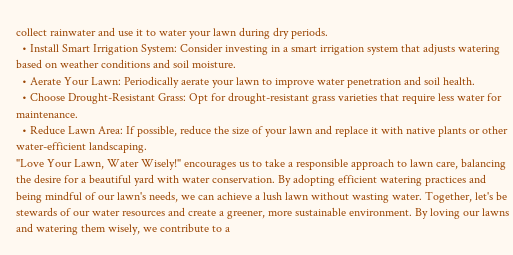collect rainwater and use it to water your lawn during dry periods.
  • Install Smart Irrigation System: Consider investing in a smart irrigation system that adjusts watering based on weather conditions and soil moisture.
  • Aerate Your Lawn: Periodically aerate your lawn to improve water penetration and soil health.
  • Choose Drought-Resistant Grass: Opt for drought-resistant grass varieties that require less water for maintenance.
  • Reduce Lawn Area: If possible, reduce the size of your lawn and replace it with native plants or other water-efficient landscaping.
"Love Your Lawn, Water Wisely!" encourages us to take a responsible approach to lawn care, balancing the desire for a beautiful yard with water conservation. By adopting efficient watering practices and being mindful of our lawn's needs, we can achieve a lush lawn without wasting water. Together, let's be stewards of our water resources and create a greener, more sustainable environment. By loving our lawns and watering them wisely, we contribute to a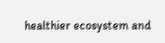healthier ecosystem and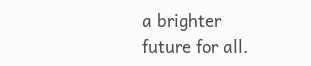a brighter future for all.